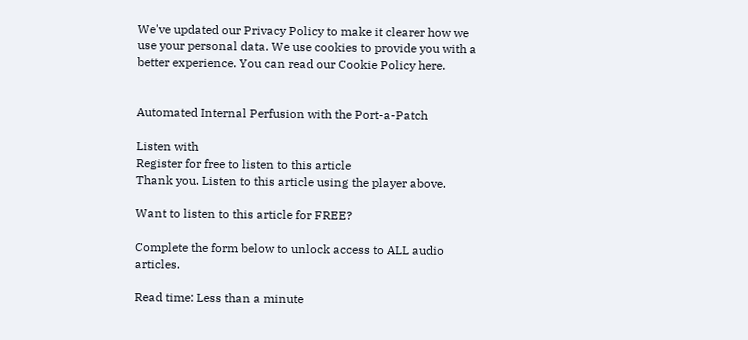We've updated our Privacy Policy to make it clearer how we use your personal data. We use cookies to provide you with a better experience. You can read our Cookie Policy here.


Automated Internal Perfusion with the Port-a-Patch

Listen with
Register for free to listen to this article
Thank you. Listen to this article using the player above.

Want to listen to this article for FREE?

Complete the form below to unlock access to ALL audio articles.

Read time: Less than a minute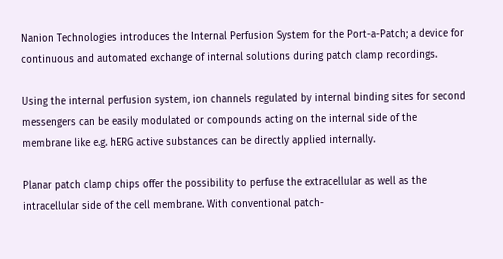Nanion Technologies introduces the Internal Perfusion System for the Port-a-Patch; a device for continuous and automated exchange of internal solutions during patch clamp recordings.

Using the internal perfusion system, ion channels regulated by internal binding sites for second messengers can be easily modulated or compounds acting on the internal side of the membrane like e.g. hERG active substances can be directly applied internally.

Planar patch clamp chips offer the possibility to perfuse the extracellular as well as the intracellular side of the cell membrane. With conventional patch-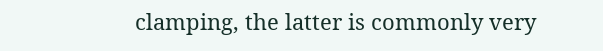clamping, the latter is commonly very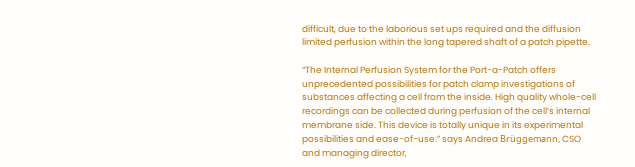difficult, due to the laborious set ups required and the diffusion limited perfusion within the long tapered shaft of a patch pipette.

“The Internal Perfusion System for the Port-a-Patch offers unprecedented possibilities for patch clamp investigations of substances affecting a cell from the inside. High quality whole-cell recordings can be collected during perfusion of the cell’s internal membrane side. This device is totally unique in its experimental possibilities and ease-of-use.” says Andrea Brüggemann, CSO and managing director,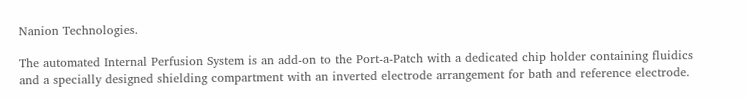Nanion Technologies.

The automated Internal Perfusion System is an add-on to the Port-a-Patch with a dedicated chip holder containing fluidics and a specially designed shielding compartment with an inverted electrode arrangement for bath and reference electrode.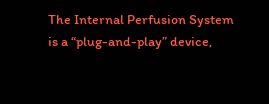The Internal Perfusion System is a “plug-and-play” device,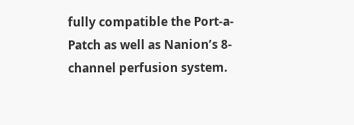fully compatible the Port-a-Patch as well as Nanion’s 8-channel perfusion system.